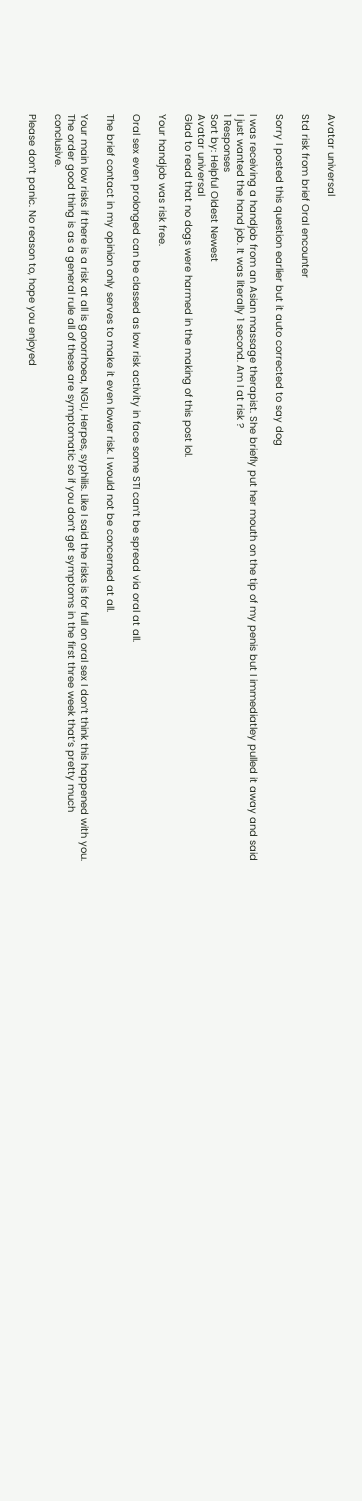Avatar universal

Std risk from brief Oral encounter

Sorry I posted this question earlier but it auto corrected to say dog

I was receiving a handjob from an Asian massage therapist. She briefly put her mouth on the tip of my penis but I immediatley pulled it away and said I just wanted the hand job. It was literally 1 second. Am I at risk ?
1 Responses
Sort by: Helpful Oldest Newest
Avatar universal
Glad to read that no dogs were harmed in the making of this post lol.

Your handjob was risk free.

Oral sex even prolonged can be classed as low risk activity in face some STI can’t be spread via oral at all.

The brief contact in my opinion only serves to make it even lower risk. I would not be concerned at all.

Your main low risks if there is a risk at all is gonorrhoea, NGU, Herpes, syphilis. Like I said the risks is for full on oral sex I don’t think this happened with you. The order good thing is as a general rule all of these are symptomatic so if you don’t get symptoms in the first three week that’s pretty much conclusive.

Please don’t panic. No reason to, hope you enjoyed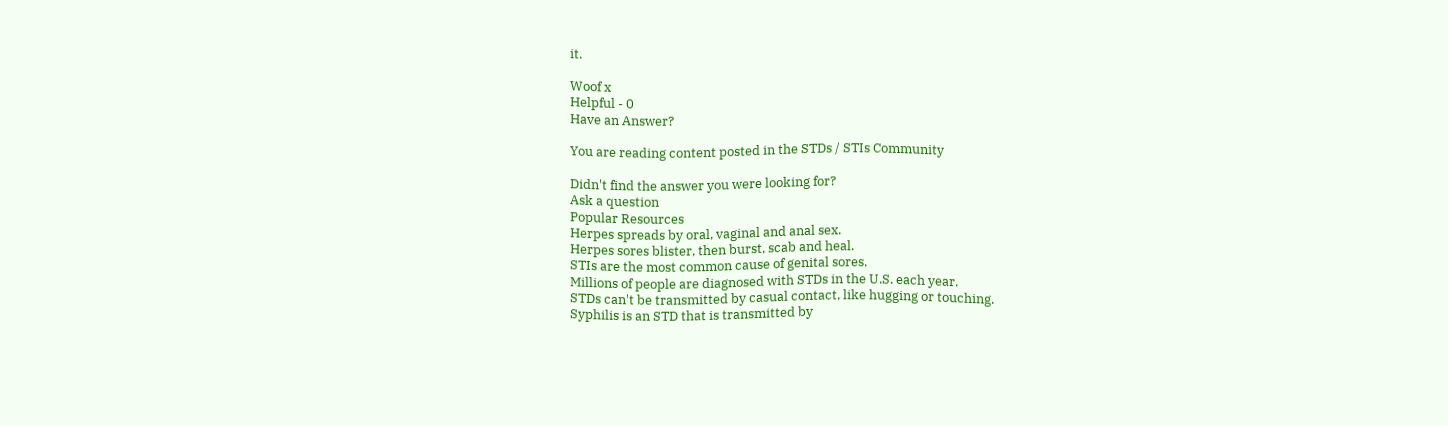it.

Woof x
Helpful - 0
Have an Answer?

You are reading content posted in the STDs / STIs Community

Didn't find the answer you were looking for?
Ask a question
Popular Resources
Herpes spreads by oral, vaginal and anal sex.
Herpes sores blister, then burst, scab and heal.
STIs are the most common cause of genital sores.
Millions of people are diagnosed with STDs in the U.S. each year.
STDs can't be transmitted by casual contact, like hugging or touching.
Syphilis is an STD that is transmitted by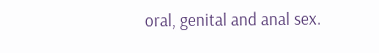oral, genital and anal sex.